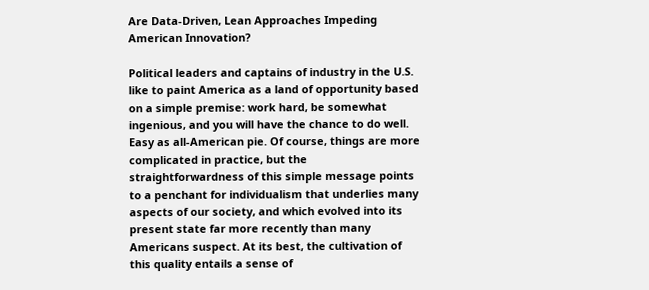Are Data-Driven, Lean Approaches Impeding American Innovation?

Political leaders and captains of industry in the U.S. like to paint America as a land of opportunity based on a simple premise: work hard, be somewhat ingenious, and you will have the chance to do well. Easy as all-American pie. Of course, things are more complicated in practice, but the straightforwardness of this simple message points to a penchant for individualism that underlies many aspects of our society, and which evolved into its present state far more recently than many Americans suspect. At its best, the cultivation of this quality entails a sense of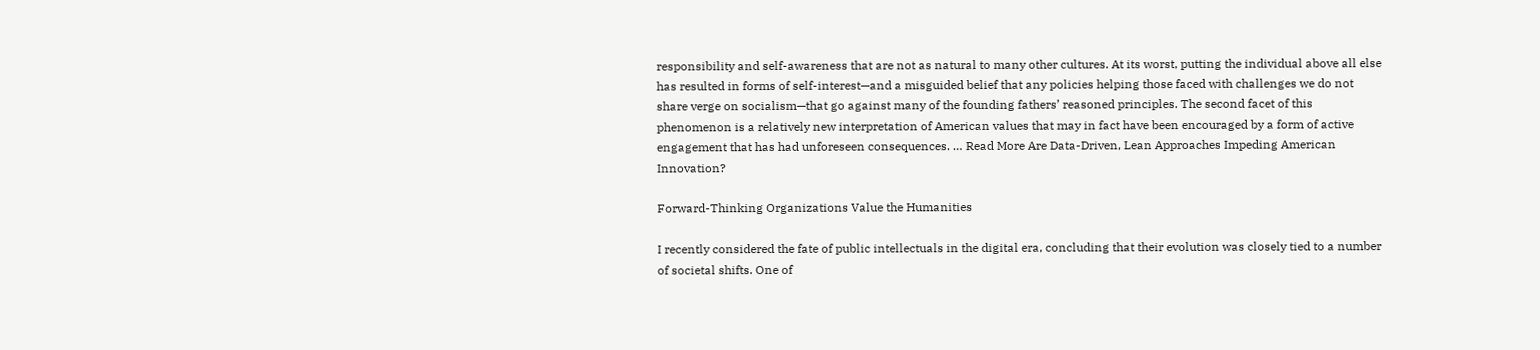responsibility and self-awareness that are not as natural to many other cultures. At its worst, putting the individual above all else has resulted in forms of self-interest—and a misguided belief that any policies helping those faced with challenges we do not share verge on socialism—that go against many of the founding fathers’ reasoned principles. The second facet of this phenomenon is a relatively new interpretation of American values that may in fact have been encouraged by a form of active engagement that has had unforeseen consequences. … Read More Are Data-Driven, Lean Approaches Impeding American Innovation?

Forward-Thinking Organizations Value the Humanities

I recently considered the fate of public intellectuals in the digital era, concluding that their evolution was closely tied to a number of societal shifts. One of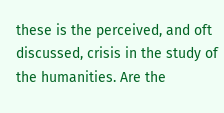these is the perceived, and oft discussed, crisis in the study of the humanities. Are the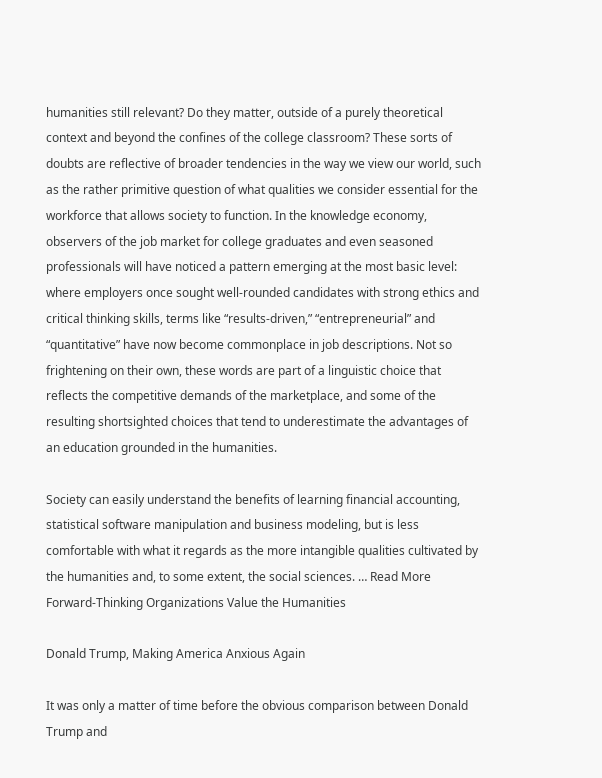humanities still relevant? Do they matter, outside of a purely theoretical context and beyond the confines of the college classroom? These sorts of doubts are reflective of broader tendencies in the way we view our world, such as the rather primitive question of what qualities we consider essential for the workforce that allows society to function. In the knowledge economy, observers of the job market for college graduates and even seasoned professionals will have noticed a pattern emerging at the most basic level: where employers once sought well-rounded candidates with strong ethics and critical thinking skills, terms like “results-driven,” “entrepreneurial” and “quantitative” have now become commonplace in job descriptions. Not so frightening on their own, these words are part of a linguistic choice that reflects the competitive demands of the marketplace, and some of the resulting shortsighted choices that tend to underestimate the advantages of an education grounded in the humanities.

Society can easily understand the benefits of learning financial accounting, statistical software manipulation and business modeling, but is less comfortable with what it regards as the more intangible qualities cultivated by the humanities and, to some extent, the social sciences. … Read More Forward-Thinking Organizations Value the Humanities

Donald Trump, Making America Anxious Again

It was only a matter of time before the obvious comparison between Donald Trump and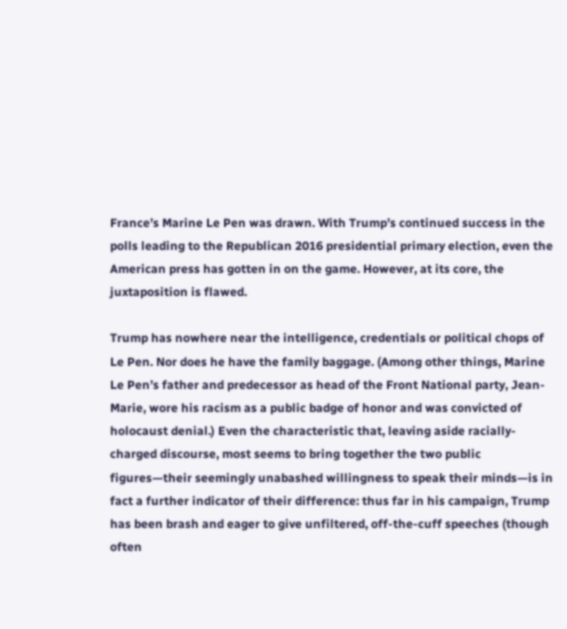France’s Marine Le Pen was drawn. With Trump’s continued success in the polls leading to the Republican 2016 presidential primary election, even the American press has gotten in on the game. However, at its core, the juxtaposition is flawed.

Trump has nowhere near the intelligence, credentials or political chops of Le Pen. Nor does he have the family baggage. (Among other things, Marine Le Pen’s father and predecessor as head of the Front National party, Jean-Marie, wore his racism as a public badge of honor and was convicted of holocaust denial.) Even the characteristic that, leaving aside racially-charged discourse, most seems to bring together the two public figures—their seemingly unabashed willingness to speak their minds—is in fact a further indicator of their difference: thus far in his campaign, Trump has been brash and eager to give unfiltered, off-the-cuff speeches (though often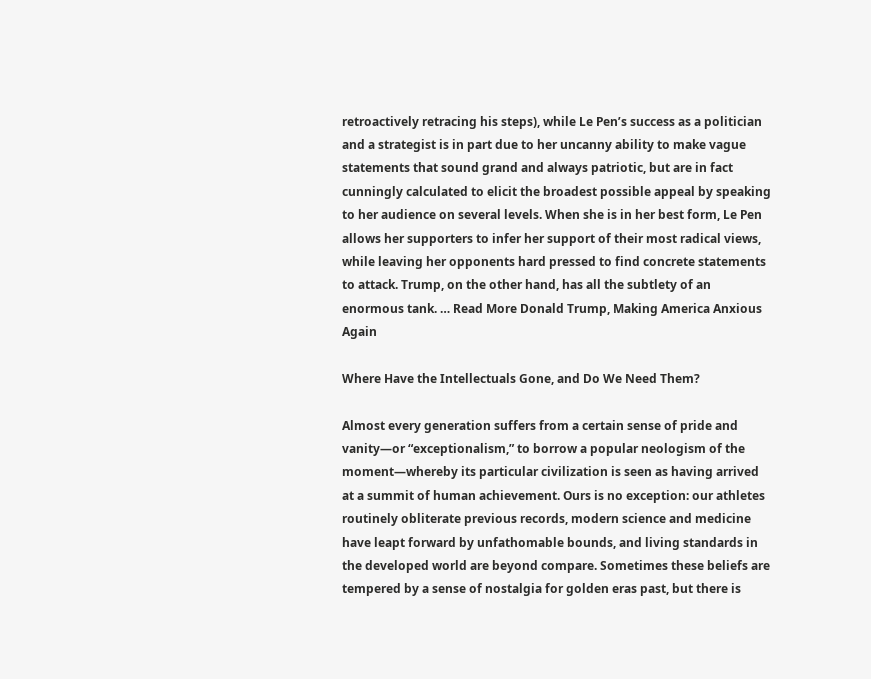retroactively retracing his steps), while Le Pen’s success as a politician and a strategist is in part due to her uncanny ability to make vague statements that sound grand and always patriotic, but are in fact cunningly calculated to elicit the broadest possible appeal by speaking to her audience on several levels. When she is in her best form, Le Pen allows her supporters to infer her support of their most radical views, while leaving her opponents hard pressed to find concrete statements to attack. Trump, on the other hand, has all the subtlety of an enormous tank. … Read More Donald Trump, Making America Anxious Again

Where Have the Intellectuals Gone, and Do We Need Them?

Almost every generation suffers from a certain sense of pride and vanity—or “exceptionalism,” to borrow a popular neologism of the moment—whereby its particular civilization is seen as having arrived at a summit of human achievement. Ours is no exception: our athletes routinely obliterate previous records, modern science and medicine have leapt forward by unfathomable bounds, and living standards in the developed world are beyond compare. Sometimes these beliefs are tempered by a sense of nostalgia for golden eras past, but there is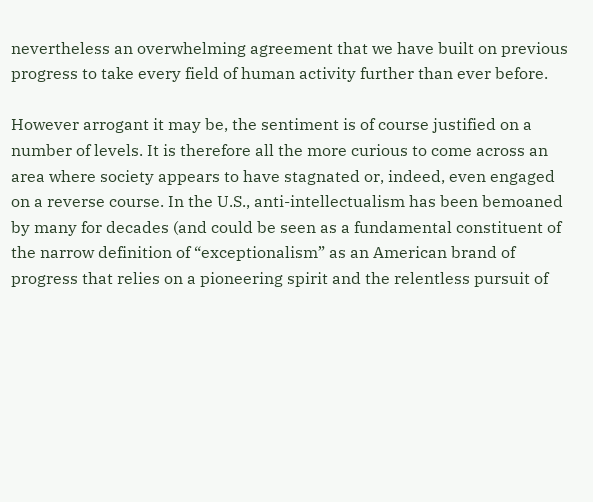nevertheless an overwhelming agreement that we have built on previous progress to take every field of human activity further than ever before.

However arrogant it may be, the sentiment is of course justified on a number of levels. It is therefore all the more curious to come across an area where society appears to have stagnated or, indeed, even engaged on a reverse course. In the U.S., anti-intellectualism has been bemoaned by many for decades (and could be seen as a fundamental constituent of the narrow definition of “exceptionalism” as an American brand of progress that relies on a pioneering spirit and the relentless pursuit of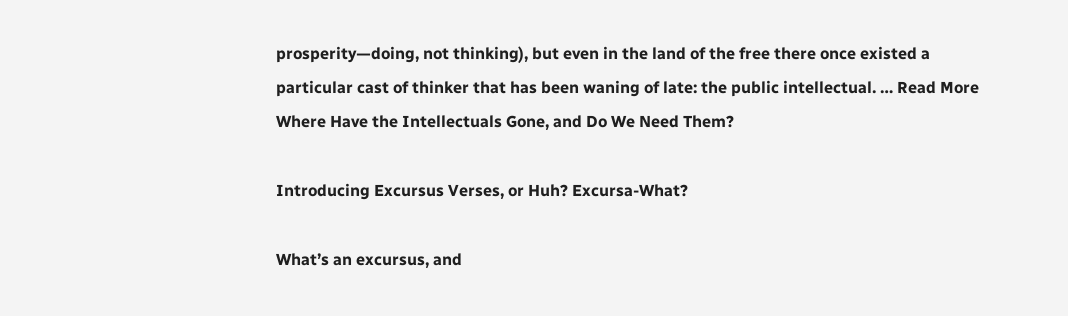prosperity—doing, not thinking), but even in the land of the free there once existed a particular cast of thinker that has been waning of late: the public intellectual. … Read More Where Have the Intellectuals Gone, and Do We Need Them?

Introducing Excursus Verses, or Huh? Excursa-What?

What’s an excursus, and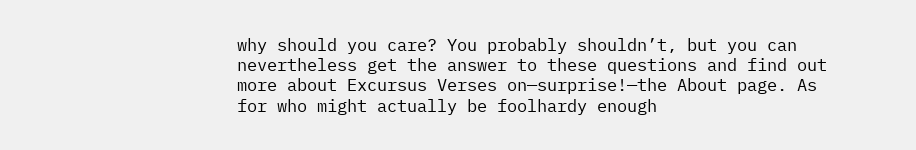why should you care? You probably shouldn’t, but you can nevertheless get the answer to these questions and find out more about Excursus Verses on—surprise!—the About page. As for who might actually be foolhardy enough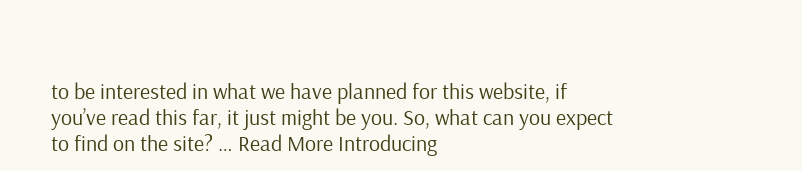to be interested in what we have planned for this website, if you’ve read this far, it just might be you. So, what can you expect to find on the site? … Read More Introducing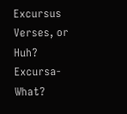Excursus Verses, or Huh? Excursa-What?